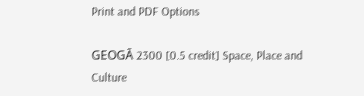Print and PDF Options

GEOGĀ 2300 [0.5 credit] Space, Place and Culture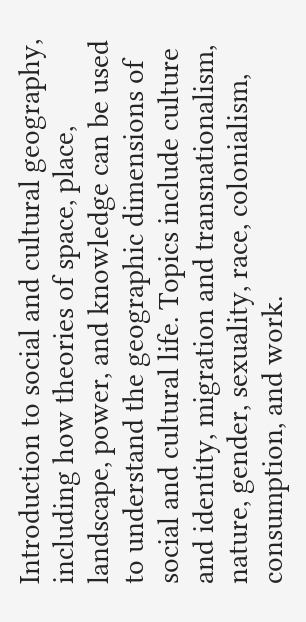Introduction to social and cultural geography, including how theories of space, place, landscape, power, and knowledge can be used to understand the geographic dimensions of social and cultural life. Topics include culture and identity, migration and transnationalism, nature, gender, sexuality, race, colonialism, consumption, and work.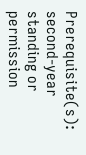Prerequisite(s): second-year standing or permission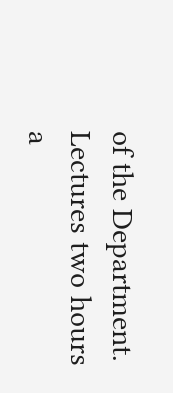of the Department.
Lectures two hours a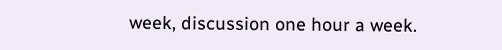week, discussion one hour a week.